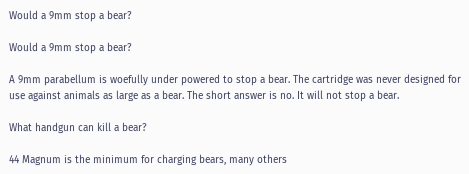Would a 9mm stop a bear?

Would a 9mm stop a bear?

A 9mm parabellum is woefully under powered to stop a bear. The cartridge was never designed for use against animals as large as a bear. The short answer is no. It will not stop a bear.

What handgun can kill a bear?

44 Magnum is the minimum for charging bears, many others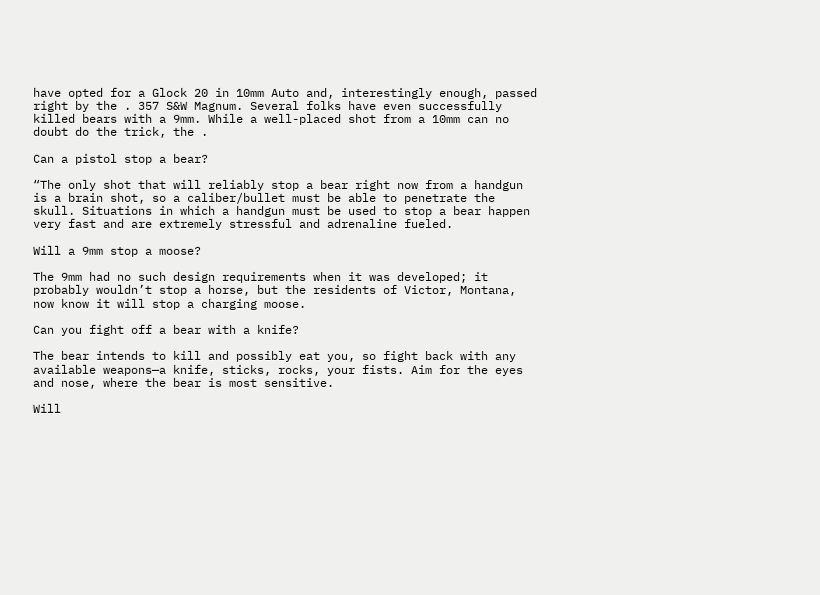have opted for a Glock 20 in 10mm Auto and, interestingly enough, passed right by the . 357 S&W Magnum. Several folks have even successfully killed bears with a 9mm. While a well-placed shot from a 10mm can no doubt do the trick, the .

Can a pistol stop a bear?

“The only shot that will reliably stop a bear right now from a handgun is a brain shot, so a caliber/bullet must be able to penetrate the skull. Situations in which a handgun must be used to stop a bear happen very fast and are extremely stressful and adrenaline fueled.

Will a 9mm stop a moose?

The 9mm had no such design requirements when it was developed; it probably wouldn’t stop a horse, but the residents of Victor, Montana, now know it will stop a charging moose.

Can you fight off a bear with a knife?

The bear intends to kill and possibly eat you, so fight back with any available weapons—a knife, sticks, rocks, your fists. Aim for the eyes and nose, where the bear is most sensitive.

Will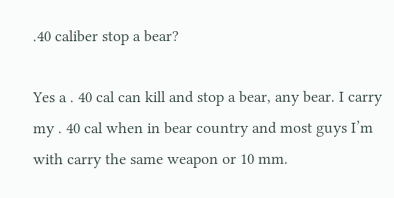.40 caliber stop a bear?

Yes a . 40 cal can kill and stop a bear, any bear. I carry my . 40 cal when in bear country and most guys I’m with carry the same weapon or 10 mm.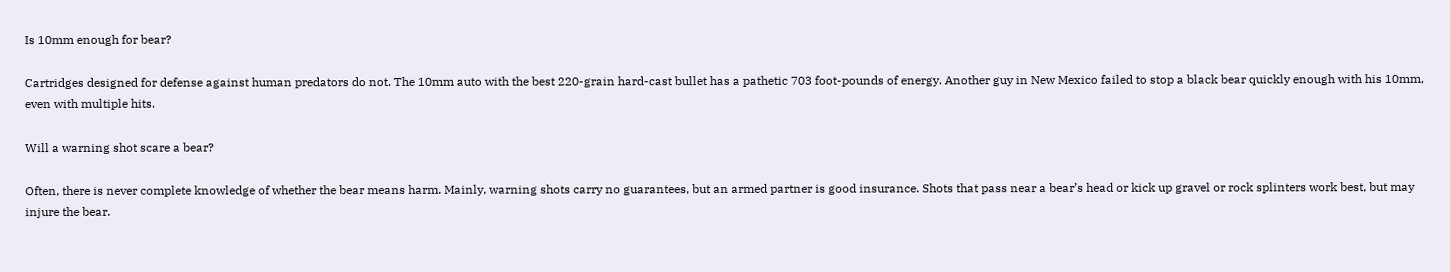Is 10mm enough for bear?

Cartridges designed for defense against human predators do not. The 10mm auto with the best 220-grain hard-cast bullet has a pathetic 703 foot-pounds of energy. Another guy in New Mexico failed to stop a black bear quickly enough with his 10mm, even with multiple hits.

Will a warning shot scare a bear?

Often, there is never complete knowledge of whether the bear means harm. Mainly, warning shots carry no guarantees, but an armed partner is good insurance. Shots that pass near a bear’s head or kick up gravel or rock splinters work best, but may injure the bear.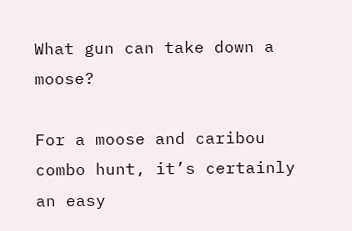What gun can take down a moose?

For a moose and caribou combo hunt, it’s certainly an easy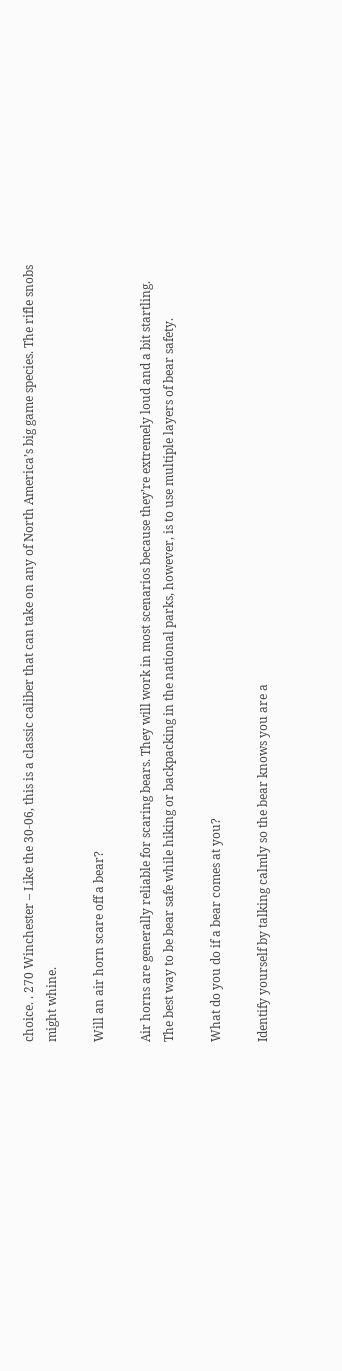choice. . 270 Winchester – Like the 30-06, this is a classic caliber that can take on any of North America’s big game species. The rifle snobs might whine.

Will an air horn scare off a bear?

Air horns are generally reliable for scaring bears. They will work in most scenarios because they’re extremely loud and a bit startling. The best way to be bear safe while hiking or backpacking in the national parks, however, is to use multiple layers of bear safety.

What do you do if a bear comes at you?

Identify yourself by talking calmly so the bear knows you are a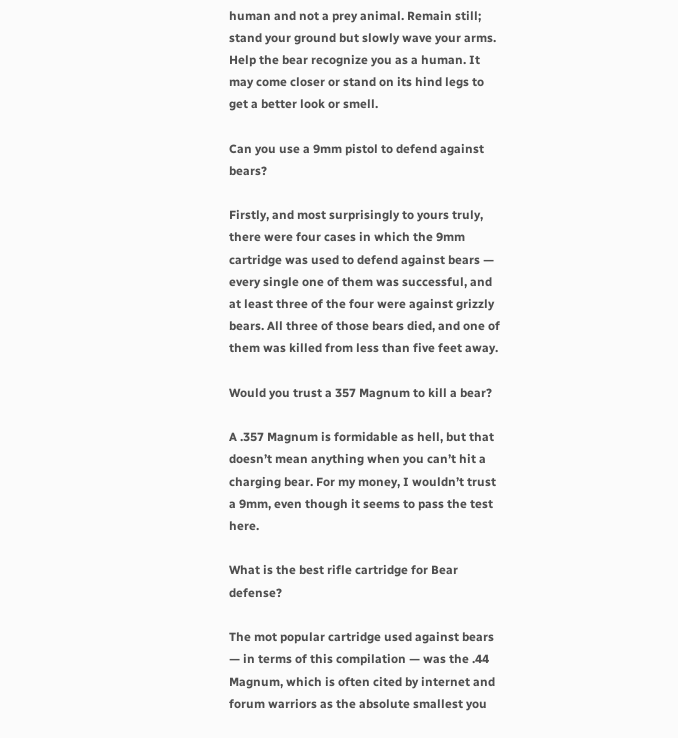human and not a prey animal. Remain still; stand your ground but slowly wave your arms. Help the bear recognize you as a human. It may come closer or stand on its hind legs to get a better look or smell.

Can you use a 9mm pistol to defend against bears?

Firstly, and most surprisingly to yours truly, there were four cases in which the 9mm cartridge was used to defend against bears — every single one of them was successful, and at least three of the four were against grizzly bears. All three of those bears died, and one of them was killed from less than five feet away.

Would you trust a 357 Magnum to kill a bear?

A .357 Magnum is formidable as hell, but that doesn’t mean anything when you can’t hit a charging bear. For my money, I wouldn’t trust a 9mm, even though it seems to pass the test here.

What is the best rifle cartridge for Bear defense?

The mot popular cartridge used against bears — in terms of this compilation — was the .44 Magnum, which is often cited by internet and forum warriors as the absolute smallest you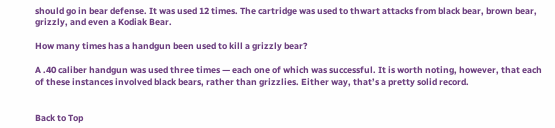should go in bear defense. It was used 12 times. The cartridge was used to thwart attacks from black bear, brown bear, grizzly, and even a Kodiak Bear.

How many times has a handgun been used to kill a grizzly bear?

A .40 caliber handgun was used three times — each one of which was successful. It is worth noting, however, that each of these instances involved black bears, rather than grizzlies. Either way, that’s a pretty solid record.


Back to Top